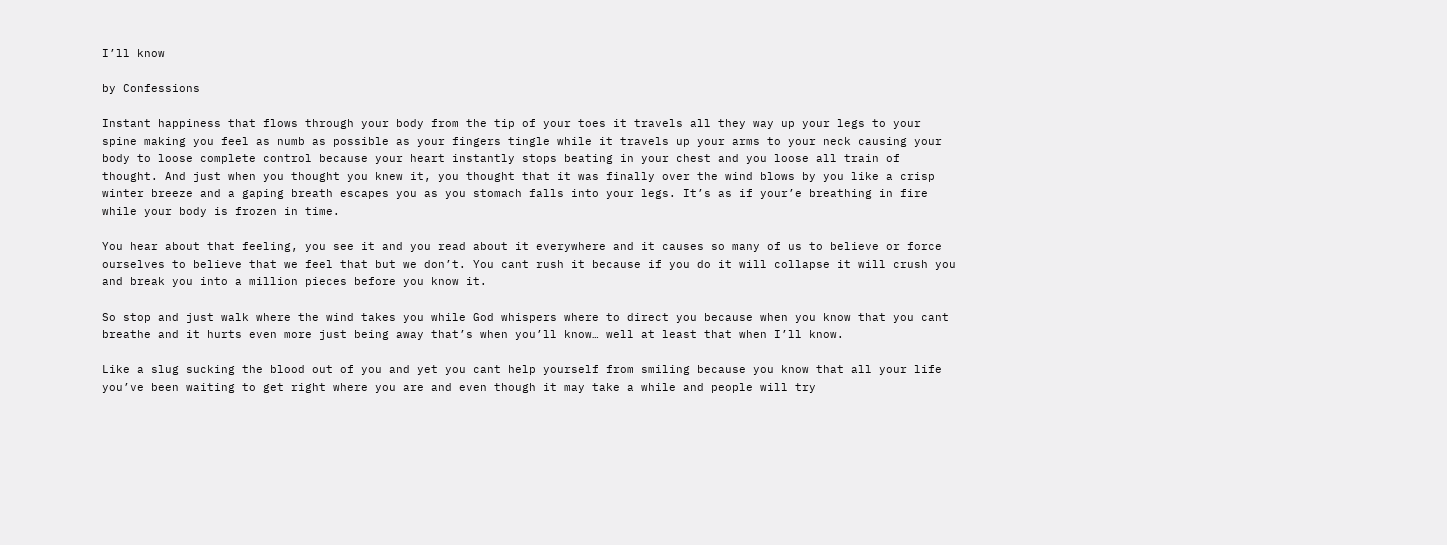I’ll know

by Confessions

Instant happiness that flows through your body from the tip of your toes it travels all they way up your legs to your spine making you feel as numb as possible as your fingers tingle while it travels up your arms to your neck causing your body to loose complete control because your heart instantly stops beating in your chest and you loose all train of thought. And just when you thought you knew it, you thought that it was finally over the wind blows by you like a crisp winter breeze and a gaping breath escapes you as you stomach falls into your legs. It’s as if your’e breathing in fire while your body is frozen in time.

You hear about that feeling, you see it and you read about it everywhere and it causes so many of us to believe or force ourselves to believe that we feel that but we don’t. You cant rush it because if you do it will collapse it will crush you and break you into a million pieces before you know it.

So stop and just walk where the wind takes you while God whispers where to direct you because when you know that you cant breathe and it hurts even more just being away that’s when you’ll know… well at least that when I’ll know.

Like a slug sucking the blood out of you and yet you cant help yourself from smiling because you know that all your life you’ve been waiting to get right where you are and even though it may take a while and people will try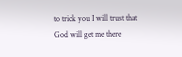to trick you I will trust that God will get me there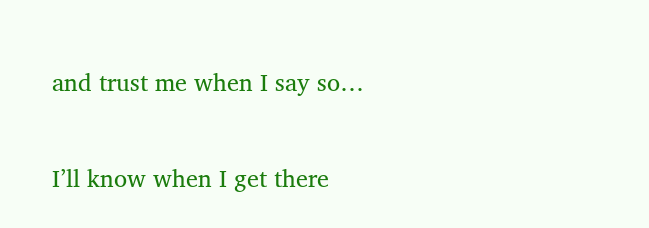and trust me when I say so…

I’ll know when I get there